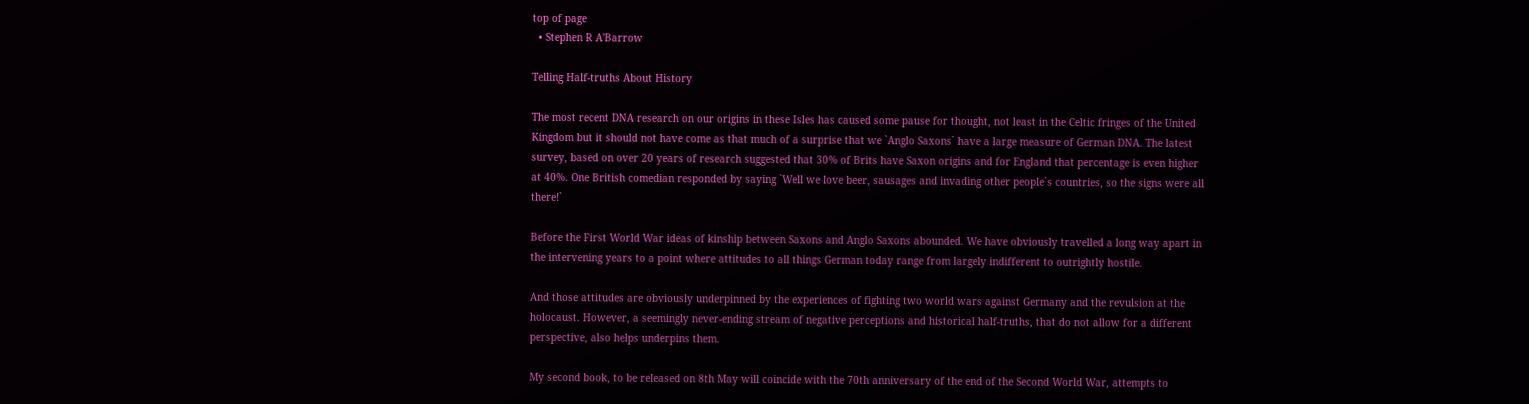top of page
  • Stephen R A'Barrow

Telling Half-truths About History

The most recent DNA research on our origins in these Isles has caused some pause for thought, not least in the Celtic fringes of the United Kingdom but it should not have come as that much of a surprise that we `Anglo Saxons` have a large measure of German DNA. The latest survey, based on over 20 years of research suggested that 30% of Brits have Saxon origins and for England that percentage is even higher at 40%. One British comedian responded by saying `Well we love beer, sausages and invading other people`s countries, so the signs were all there!`

Before the First World War ideas of kinship between Saxons and Anglo Saxons abounded. We have obviously travelled a long way apart in the intervening years to a point where attitudes to all things German today range from largely indifferent to outrightly hostile.

And those attitudes are obviously underpinned by the experiences of fighting two world wars against Germany and the revulsion at the holocaust. However, a seemingly never-ending stream of negative perceptions and historical half-truths, that do not allow for a different perspective, also helps underpins them.

My second book, to be released on 8th May will coincide with the 70th anniversary of the end of the Second World War, attempts to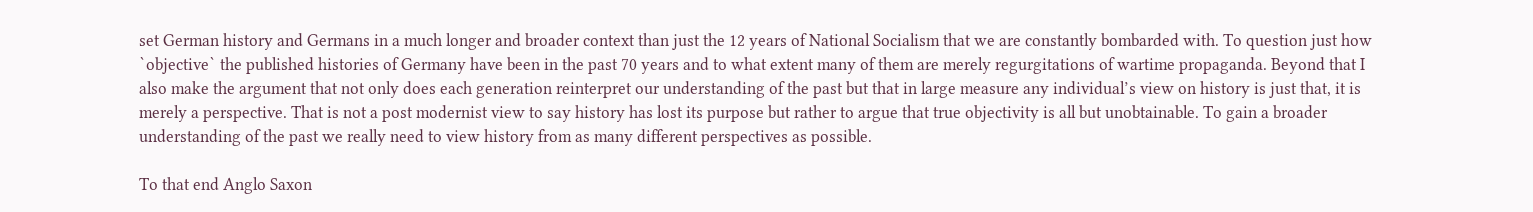set German history and Germans in a much longer and broader context than just the 12 years of National Socialism that we are constantly bombarded with. To question just how `objective` the published histories of Germany have been in the past 70 years and to what extent many of them are merely regurgitations of wartime propaganda. Beyond that I also make the argument that not only does each generation reinterpret our understanding of the past but that in large measure any individual’s view on history is just that, it is merely a perspective. That is not a post modernist view to say history has lost its purpose but rather to argue that true objectivity is all but unobtainable. To gain a broader understanding of the past we really need to view history from as many different perspectives as possible.

To that end Anglo Saxon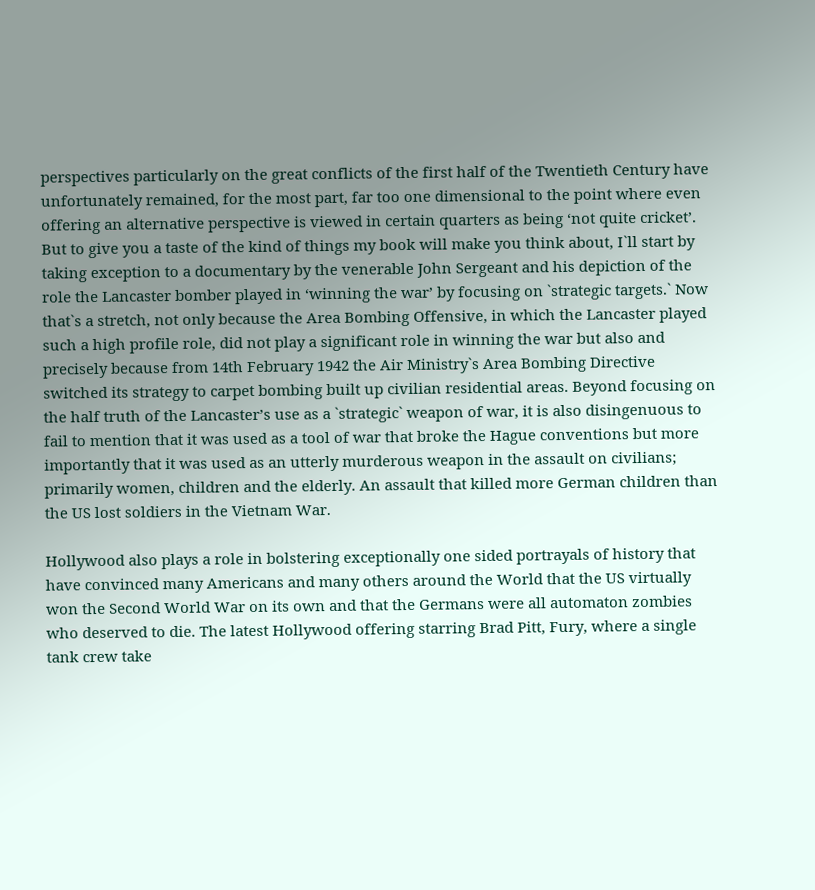perspectives particularly on the great conflicts of the first half of the Twentieth Century have unfortunately remained, for the most part, far too one dimensional to the point where even offering an alternative perspective is viewed in certain quarters as being ‘not quite cricket’. But to give you a taste of the kind of things my book will make you think about, I`ll start by taking exception to a documentary by the venerable John Sergeant and his depiction of the role the Lancaster bomber played in ‘winning the war’ by focusing on `strategic targets.` Now that`s a stretch, not only because the Area Bombing Offensive, in which the Lancaster played such a high profile role, did not play a significant role in winning the war but also and precisely because from 14th February 1942 the Air Ministry`s Area Bombing Directive switched its strategy to carpet bombing built up civilian residential areas. Beyond focusing on the half truth of the Lancaster’s use as a `strategic` weapon of war, it is also disingenuous to fail to mention that it was used as a tool of war that broke the Hague conventions but more importantly that it was used as an utterly murderous weapon in the assault on civilians; primarily women, children and the elderly. An assault that killed more German children than the US lost soldiers in the Vietnam War.

Hollywood also plays a role in bolstering exceptionally one sided portrayals of history that have convinced many Americans and many others around the World that the US virtually won the Second World War on its own and that the Germans were all automaton zombies who deserved to die. The latest Hollywood offering starring Brad Pitt, Fury, where a single tank crew take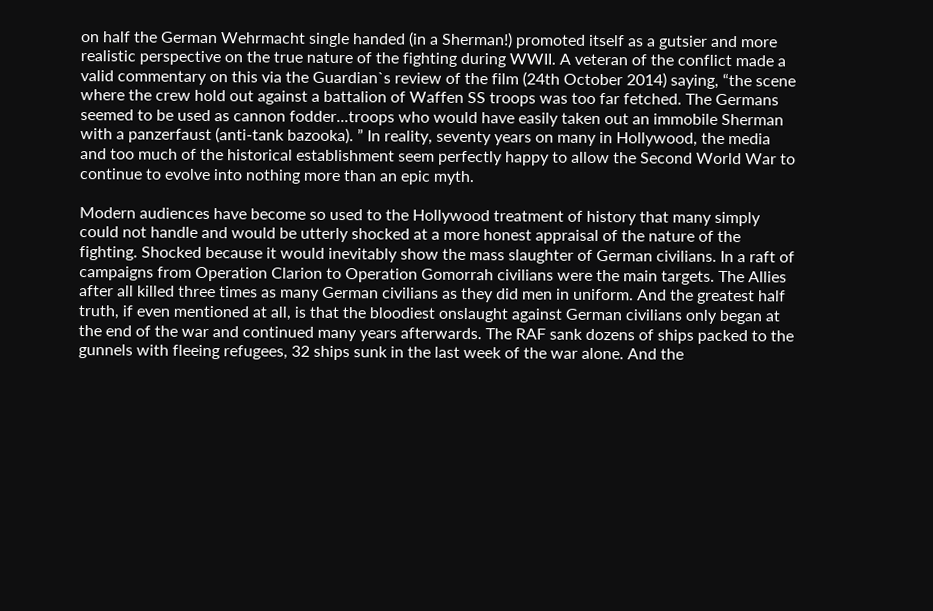on half the German Wehrmacht single handed (in a Sherman!) promoted itself as a gutsier and more realistic perspective on the true nature of the fighting during WWII. A veteran of the conflict made a valid commentary on this via the Guardian`s review of the film (24th October 2014) saying, “the scene where the crew hold out against a battalion of Waffen SS troops was too far fetched. The Germans seemed to be used as cannon fodder...troops who would have easily taken out an immobile Sherman with a panzerfaust (anti-tank bazooka). ” In reality, seventy years on many in Hollywood, the media and too much of the historical establishment seem perfectly happy to allow the Second World War to continue to evolve into nothing more than an epic myth.

Modern audiences have become so used to the Hollywood treatment of history that many simply could not handle and would be utterly shocked at a more honest appraisal of the nature of the fighting. Shocked because it would inevitably show the mass slaughter of German civilians. In a raft of campaigns from Operation Clarion to Operation Gomorrah civilians were the main targets. The Allies after all killed three times as many German civilians as they did men in uniform. And the greatest half truth, if even mentioned at all, is that the bloodiest onslaught against German civilians only began at the end of the war and continued many years afterwards. The RAF sank dozens of ships packed to the gunnels with fleeing refugees, 32 ships sunk in the last week of the war alone. And the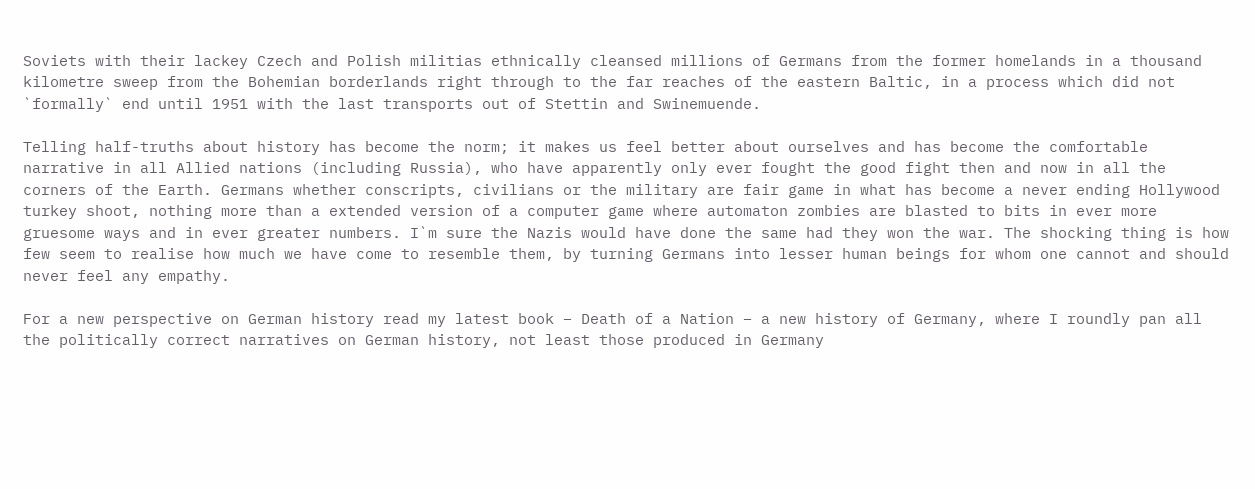Soviets with their lackey Czech and Polish militias ethnically cleansed millions of Germans from the former homelands in a thousand kilometre sweep from the Bohemian borderlands right through to the far reaches of the eastern Baltic, in a process which did not `formally` end until 1951 with the last transports out of Stettin and Swinemuende.

Telling half-truths about history has become the norm; it makes us feel better about ourselves and has become the comfortable narrative in all Allied nations (including Russia), who have apparently only ever fought the good fight then and now in all the corners of the Earth. Germans whether conscripts, civilians or the military are fair game in what has become a never ending Hollywood turkey shoot, nothing more than a extended version of a computer game where automaton zombies are blasted to bits in ever more gruesome ways and in ever greater numbers. I`m sure the Nazis would have done the same had they won the war. The shocking thing is how few seem to realise how much we have come to resemble them, by turning Germans into lesser human beings for whom one cannot and should never feel any empathy.

For a new perspective on German history read my latest book – Death of a Nation – a new history of Germany, where I roundly pan all the politically correct narratives on German history, not least those produced in Germany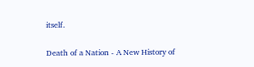itself.

Death of a Nation - A New History of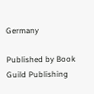Germany

Published by Book Guild Publishing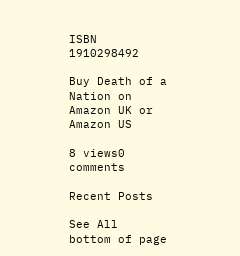ISBN 1910298492

Buy Death of a Nation on Amazon UK or Amazon US

8 views0 comments

Recent Posts

See All
bottom of page